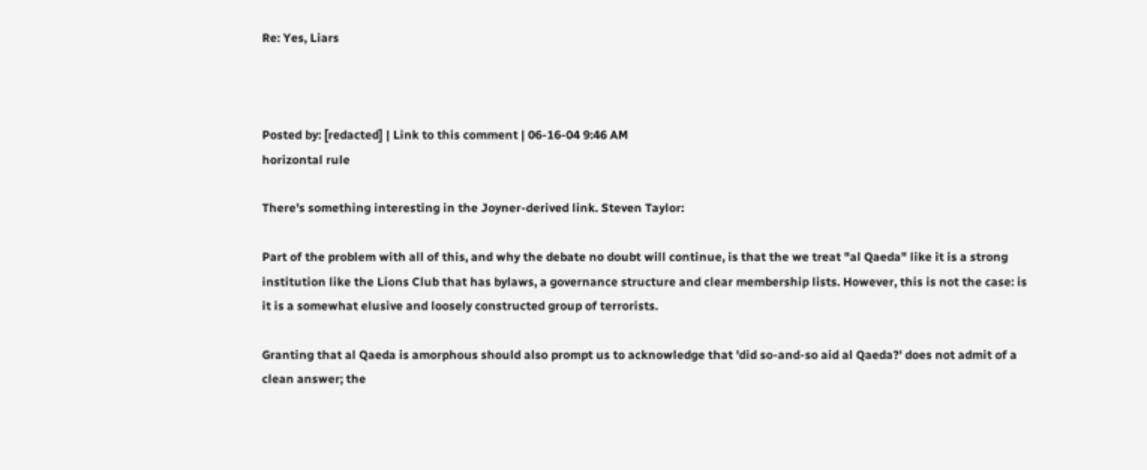Re: Yes, Liars



Posted by: [redacted] | Link to this comment | 06-16-04 9:46 AM
horizontal rule

There's something interesting in the Joyner-derived link. Steven Taylor:

Part of the problem with all of this, and why the debate no doubt will continue, is that the we treat "al Qaeda" like it is a strong institution like the Lions Club that has bylaws, a governance structure and clear membership lists. However, this is not the case: is it is a somewhat elusive and loosely constructed group of terrorists.

Granting that al Qaeda is amorphous should also prompt us to acknowledge that 'did so-and-so aid al Qaeda?' does not admit of a clean answer; the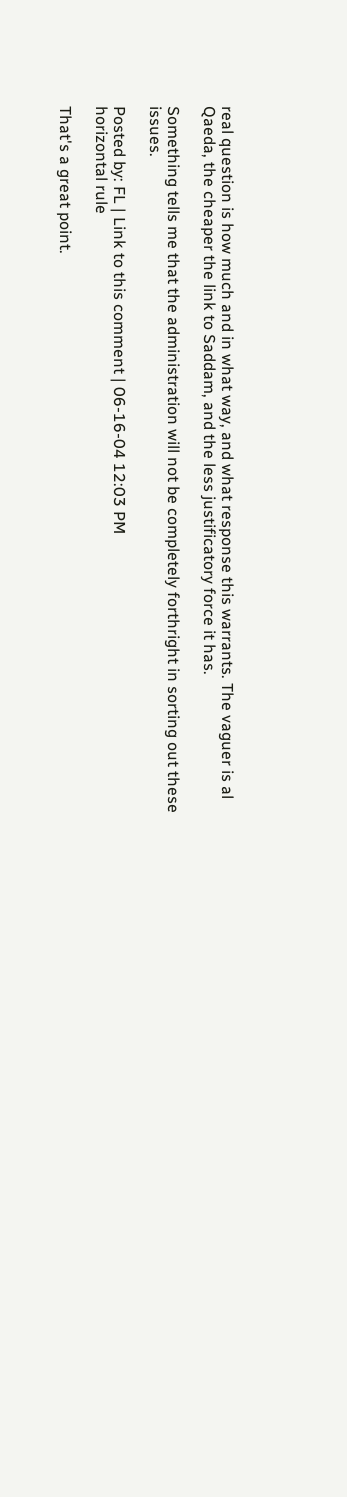real question is how much and in what way, and what response this warrants. The vaguer is al Qaeda, the cheaper the link to Saddam, and the less justificatory force it has.

Something tells me that the administration will not be completely forthright in sorting out these issues.

Posted by: FL | Link to this comment | 06-16-04 12:03 PM
horizontal rule

That's a great point.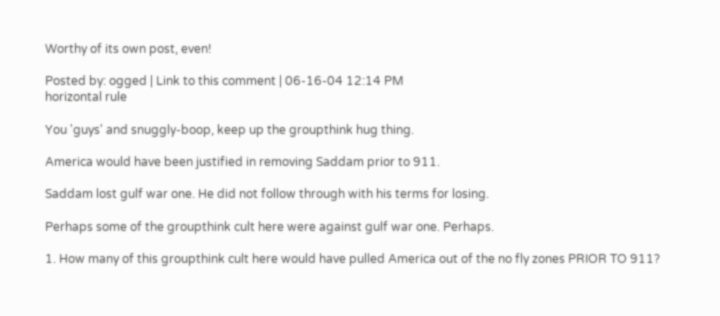Worthy of its own post, even!

Posted by: ogged | Link to this comment | 06-16-04 12:14 PM
horizontal rule

You 'guys' and snuggly-boop, keep up the groupthink hug thing.

America would have been justified in removing Saddam prior to 911.

Saddam lost gulf war one. He did not follow through with his terms for losing.

Perhaps some of the groupthink cult here were against gulf war one. Perhaps.

1. How many of this groupthink cult here would have pulled America out of the no fly zones PRIOR TO 911?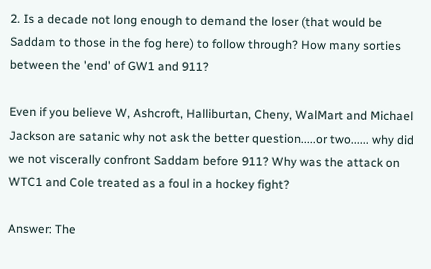2. Is a decade not long enough to demand the loser (that would be Saddam to those in the fog here) to follow through? How many sorties between the 'end' of GW1 and 911?

Even if you believe W, Ashcroft, Halliburtan, Cheny, WalMart and Michael Jackson are satanic why not ask the better question.....or two...... why did we not viscerally confront Saddam before 911? Why was the attack on WTC1 and Cole treated as a foul in a hockey fight?

Answer: The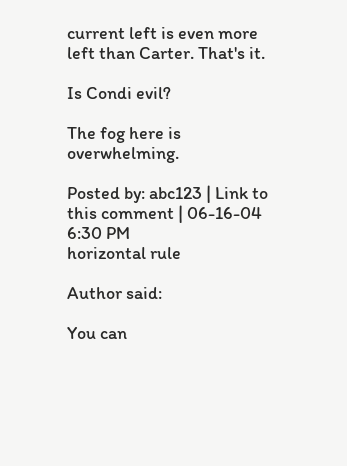current left is even more left than Carter. That's it.

Is Condi evil?

The fog here is overwhelming.

Posted by: abc123 | Link to this comment | 06-16-04 6:30 PM
horizontal rule

Author said:

You can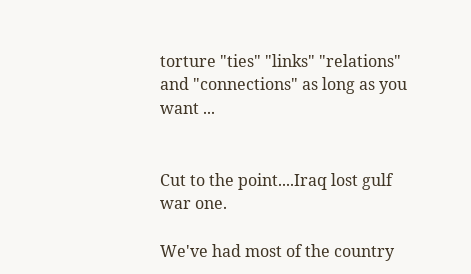torture "ties" "links" "relations" and "connections" as long as you want ...


Cut to the point....Iraq lost gulf war one.

We've had most of the country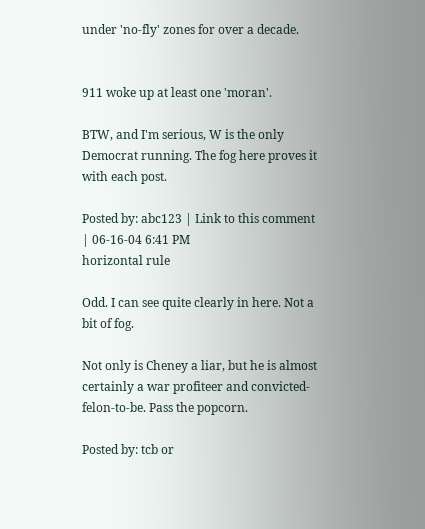under 'no-fly' zones for over a decade.


911 woke up at least one 'moran'.

BTW, and I'm serious, W is the only Democrat running. The fog here proves it with each post.

Posted by: abc123 | Link to this comment | 06-16-04 6:41 PM
horizontal rule

Odd. I can see quite clearly in here. Not a bit of fog.

Not only is Cheney a liar, but he is almost certainly a war profiteer and convicted-felon-to-be. Pass the popcorn.

Posted by: tcb or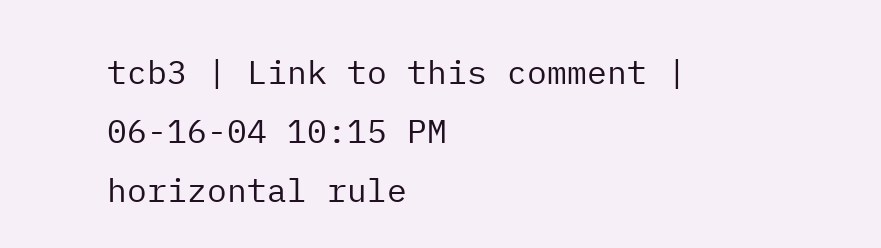tcb3 | Link to this comment | 06-16-04 10:15 PM
horizontal rule